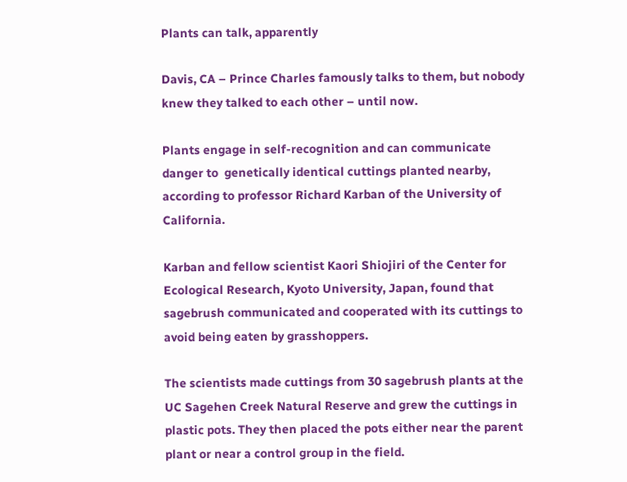Plants can talk, apparently

Davis, CA – Prince Charles famously talks to them, but nobody knew they talked to each other – until now.

Plants engage in self-recognition and can communicate danger to  genetically identical cuttings planted nearby, according to professor Richard Karban of the University of California.

Karban and fellow scientist Kaori Shiojiri of the Center for Ecological Research, Kyoto University, Japan, found that sagebrush communicated and cooperated with its cuttings to avoid being eaten by grasshoppers.

The scientists made cuttings from 30 sagebrush plants at the UC Sagehen Creek Natural Reserve and grew the cuttings in plastic pots. They then placed the pots either near the parent plant or near a control group in the field.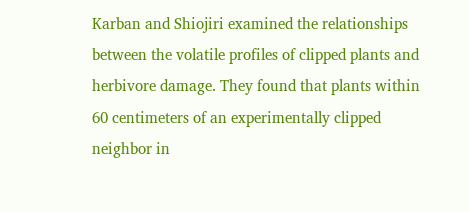Karban and Shiojiri examined the relationships between the volatile profiles of clipped plants and herbivore damage. They found that plants within 60 centimeters of an experimentally clipped neighbor in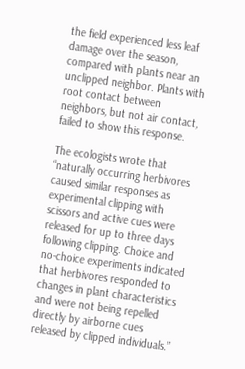the field experienced less leaf damage over the season, compared with plants near an unclipped neighbor. Plants with root contact between neighbors, but not air contact, failed to show this response.

The ecologists wrote that “naturally occurring herbivores caused similar responses as experimental clipping with scissors and active cues were released for up to three days following clipping. Choice and no-choice experiments indicated that herbivores responded to changes in plant characteristics and were not being repelled directly by airborne cues released by clipped individuals.”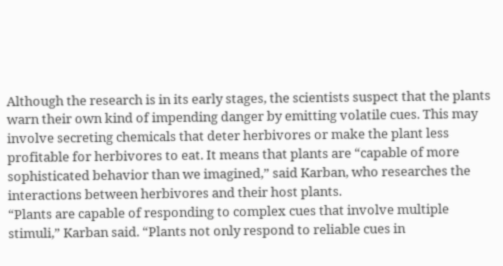Although the research is in its early stages, the scientists suspect that the plants warn their own kind of impending danger by emitting volatile cues. This may involve secreting chemicals that deter herbivores or make the plant less profitable for herbivores to eat. It means that plants are “capable of more sophisticated behavior than we imagined,” said Karban, who researches the interactions between herbivores and their host plants.
“Plants are capable of responding to complex cues that involve multiple stimuli,” Karban said. “Plants not only respond to reliable cues in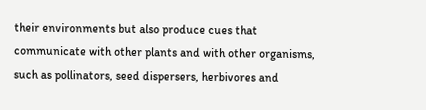their environments but also produce cues that communicate with other plants and with other organisms, such as pollinators, seed dispersers, herbivores and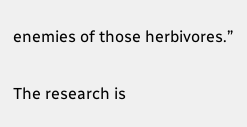enemies of those herbivores.”

The research is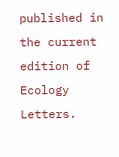published in the current edition of Ecology Letters.